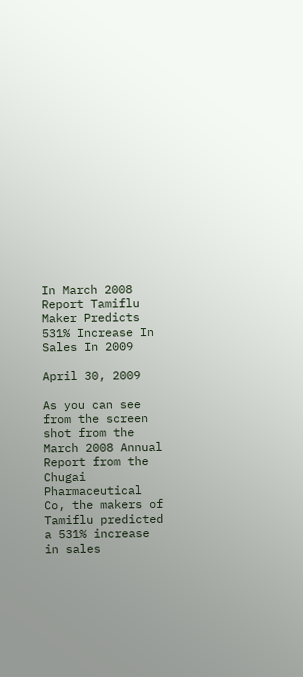In March 2008 Report Tamiflu Maker Predicts 531% Increase In Sales In 2009

April 30, 2009

As you can see from the screen shot from the March 2008 Annual Report from the Chugai Pharmaceutical Co, the makers of Tamiflu predicted a 531% increase in sales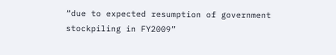“due to expected resumption of government stockpiling in FY2009”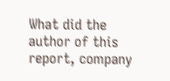What did the author of this report, company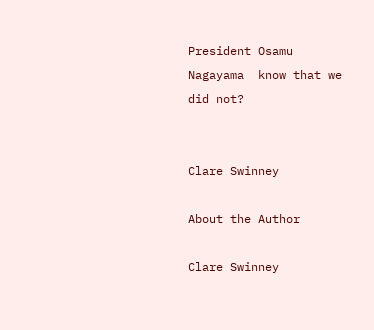President Osamu Nagayama  know that we did not?


Clare Swinney

About the Author

Clare Swinney